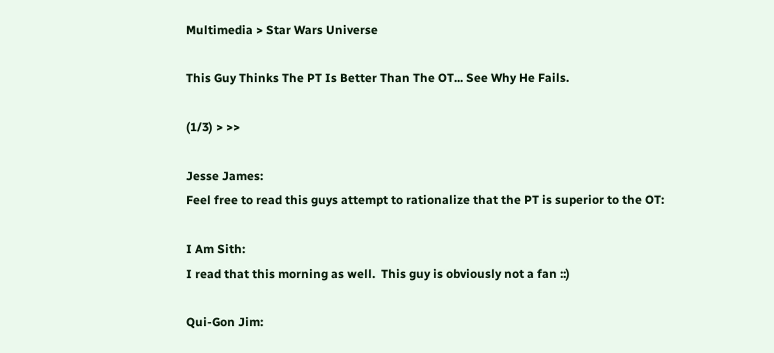Multimedia > Star Wars Universe

This Guy Thinks The PT Is Better Than The OT... See Why He Fails.

(1/3) > >>

Jesse James:
Feel free to read this guys attempt to rationalize that the PT is superior to the OT:

I Am Sith:
I read that this morning as well.  This guy is obviously not a fan ::)

Qui-Gon Jim: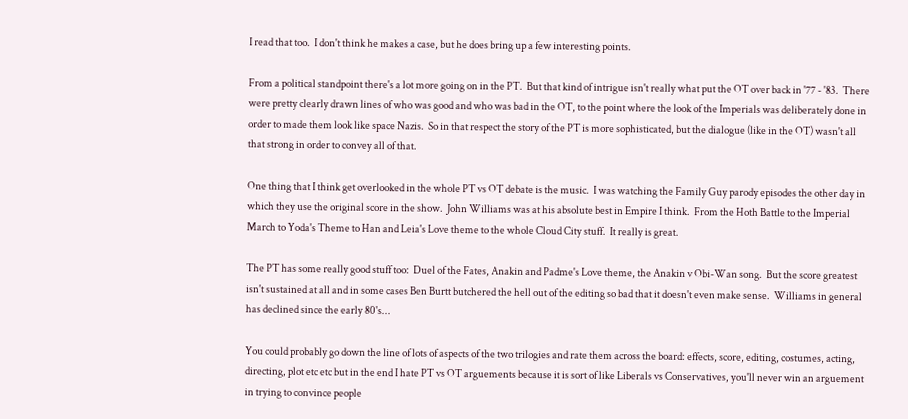I read that too.  I don't think he makes a case, but he does bring up a few interesting points.

From a political standpoint there's a lot more going on in the PT.  But that kind of intrigue isn't really what put the OT over back in '77 - '83.  There were pretty clearly drawn lines of who was good and who was bad in the OT, to the point where the look of the Imperials was deliberately done in order to made them look like space Nazis.  So in that respect the story of the PT is more sophisticated, but the dialogue (like in the OT) wasn't all that strong in order to convey all of that.

One thing that I think get overlooked in the whole PT vs OT debate is the music.  I was watching the Family Guy parody episodes the other day in which they use the original score in the show.  John Williams was at his absolute best in Empire I think.  From the Hoth Battle to the Imperial March to Yoda's Theme to Han and Leia's Love theme to the whole Cloud City stuff.  It really is great.

The PT has some really good stuff too:  Duel of the Fates, Anakin and Padme's Love theme, the Anakin v Obi-Wan song.  But the score greatest isn't sustained at all and in some cases Ben Burtt butchered the hell out of the editing so bad that it doesn't even make sense.  Williams in general has declined since the early 80's...

You could probably go down the line of lots of aspects of the two trilogies and rate them across the board: effects, score, editing, costumes, acting, directing, plot etc etc but in the end I hate PT vs OT arguements because it is sort of like Liberals vs Conservatives, you'll never win an arguement in trying to convince people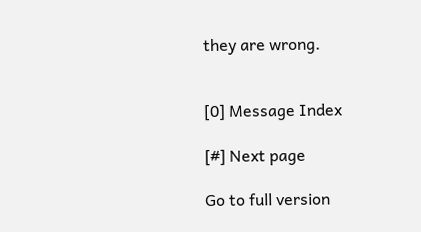they are wrong.


[0] Message Index

[#] Next page

Go to full version